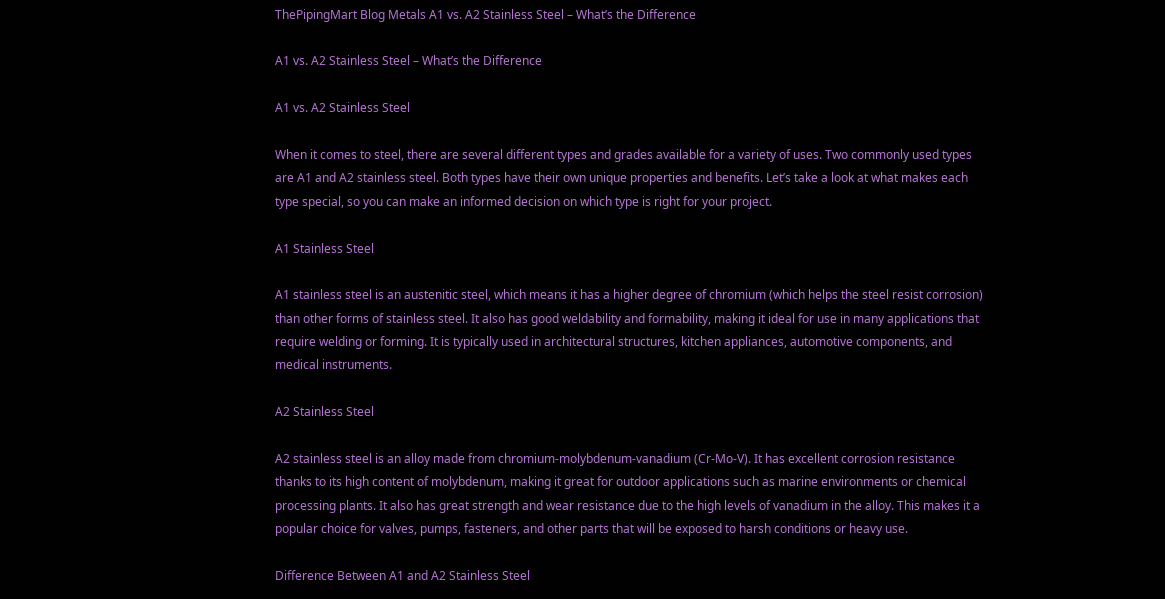ThePipingMart Blog Metals A1 vs. A2 Stainless Steel – What’s the Difference

A1 vs. A2 Stainless Steel – What’s the Difference

A1 vs. A2 Stainless Steel

When it comes to steel, there are several different types and grades available for a variety of uses. Two commonly used types are A1 and A2 stainless steel. Both types have their own unique properties and benefits. Let’s take a look at what makes each type special, so you can make an informed decision on which type is right for your project.

A1 Stainless Steel

A1 stainless steel is an austenitic steel, which means it has a higher degree of chromium (which helps the steel resist corrosion) than other forms of stainless steel. It also has good weldability and formability, making it ideal for use in many applications that require welding or forming. It is typically used in architectural structures, kitchen appliances, automotive components, and medical instruments.

A2 Stainless Steel

A2 stainless steel is an alloy made from chromium-molybdenum-vanadium (Cr-Mo-V). It has excellent corrosion resistance thanks to its high content of molybdenum, making it great for outdoor applications such as marine environments or chemical processing plants. It also has great strength and wear resistance due to the high levels of vanadium in the alloy. This makes it a popular choice for valves, pumps, fasteners, and other parts that will be exposed to harsh conditions or heavy use.

Difference Between A1 and A2 Stainless Steel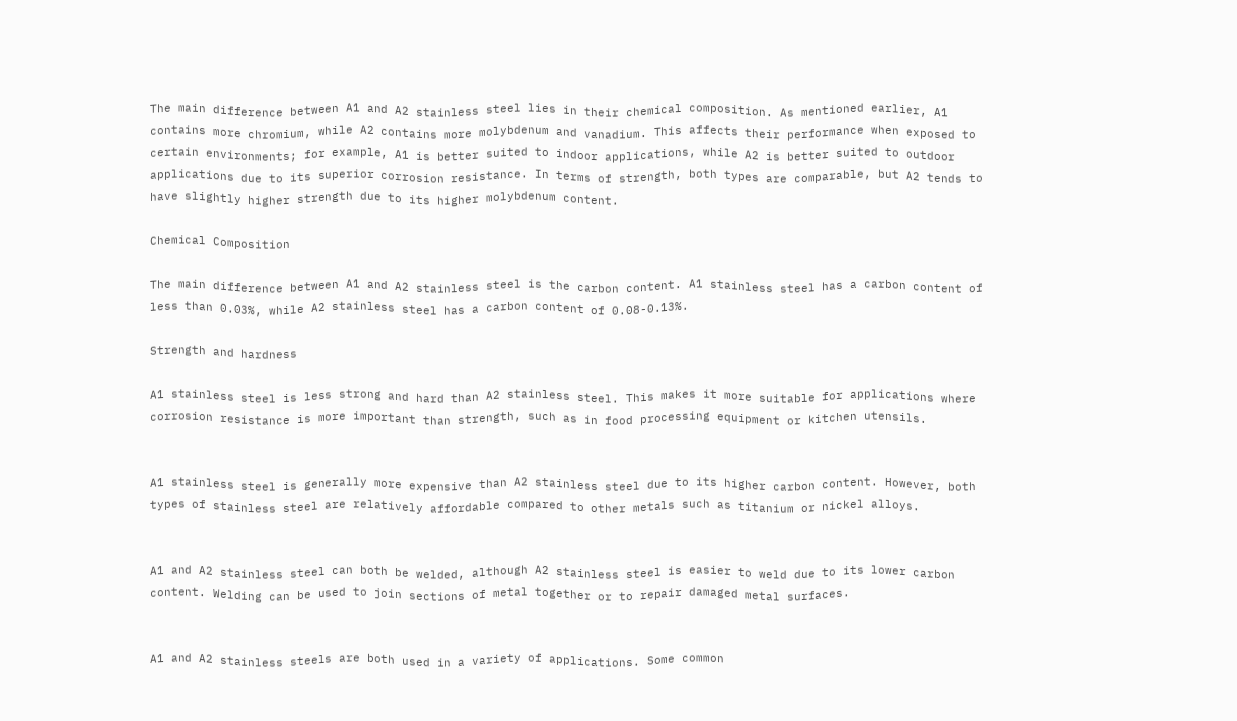The main difference between A1 and A2 stainless steel lies in their chemical composition. As mentioned earlier, A1 contains more chromium, while A2 contains more molybdenum and vanadium. This affects their performance when exposed to certain environments; for example, A1 is better suited to indoor applications, while A2 is better suited to outdoor applications due to its superior corrosion resistance. In terms of strength, both types are comparable, but A2 tends to have slightly higher strength due to its higher molybdenum content.

Chemical Composition

The main difference between A1 and A2 stainless steel is the carbon content. A1 stainless steel has a carbon content of less than 0.03%, while A2 stainless steel has a carbon content of 0.08-0.13%.

Strength and hardness

A1 stainless steel is less strong and hard than A2 stainless steel. This makes it more suitable for applications where corrosion resistance is more important than strength, such as in food processing equipment or kitchen utensils.


A1 stainless steel is generally more expensive than A2 stainless steel due to its higher carbon content. However, both types of stainless steel are relatively affordable compared to other metals such as titanium or nickel alloys.


A1 and A2 stainless steel can both be welded, although A2 stainless steel is easier to weld due to its lower carbon content. Welding can be used to join sections of metal together or to repair damaged metal surfaces.


A1 and A2 stainless steels are both used in a variety of applications. Some common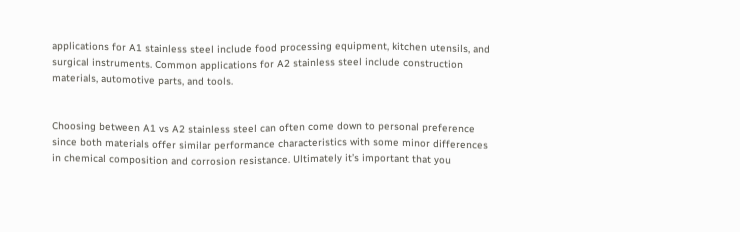applications for A1 stainless steel include food processing equipment, kitchen utensils, and surgical instruments. Common applications for A2 stainless steel include construction materials, automotive parts, and tools.


Choosing between A1 vs A2 stainless steel can often come down to personal preference since both materials offer similar performance characteristics with some minor differences in chemical composition and corrosion resistance. Ultimately it’s important that you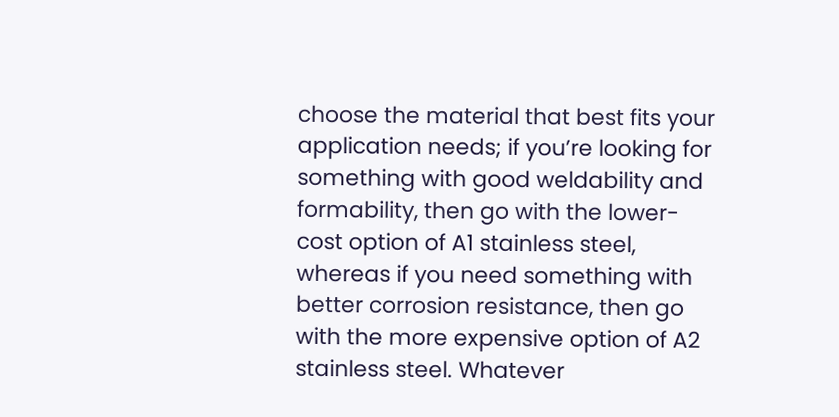choose the material that best fits your application needs; if you’re looking for something with good weldability and formability, then go with the lower-cost option of A1 stainless steel, whereas if you need something with better corrosion resistance, then go with the more expensive option of A2 stainless steel. Whatever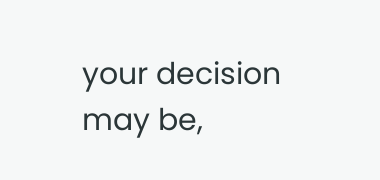your decision may be,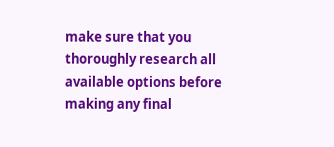make sure that you thoroughly research all available options before making any final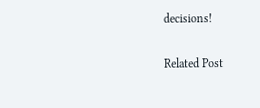decisions!

Related Post